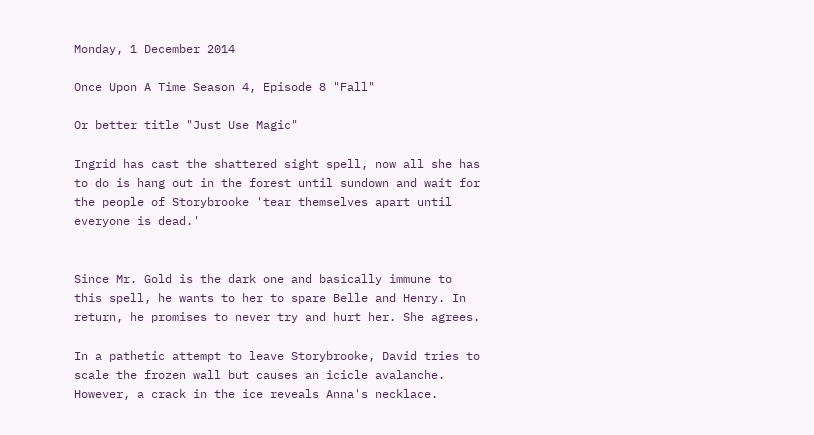Monday, 1 December 2014

Once Upon A Time Season 4, Episode 8 "Fall"

Or better title "Just Use Magic"

Ingrid has cast the shattered sight spell, now all she has to do is hang out in the forest until sundown and wait for the people of Storybrooke 'tear themselves apart until everyone is dead.'


Since Mr. Gold is the dark one and basically immune to this spell, he wants to her to spare Belle and Henry. In return, he promises to never try and hurt her. She agrees.

In a pathetic attempt to leave Storybrooke, David tries to scale the frozen wall but causes an icicle avalanche. However, a crack in the ice reveals Anna's necklace.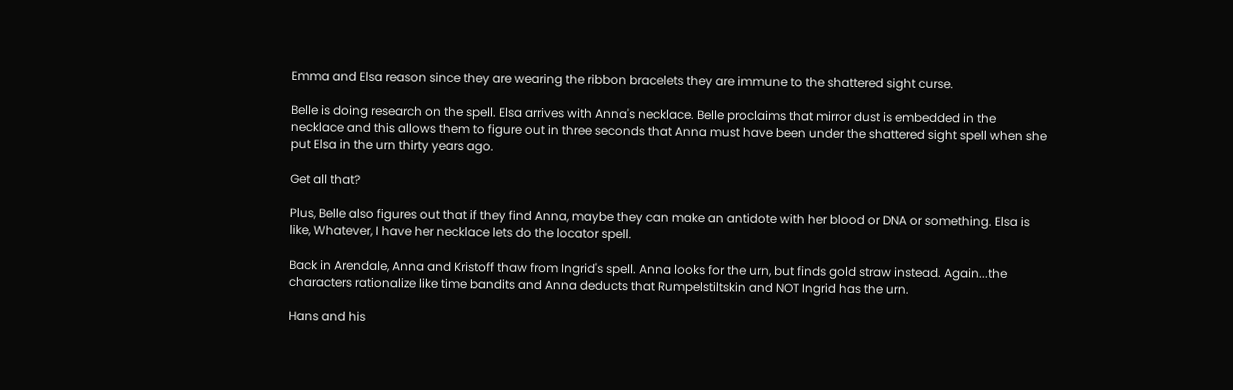Emma and Elsa reason since they are wearing the ribbon bracelets they are immune to the shattered sight curse.

Belle is doing research on the spell. Elsa arrives with Anna's necklace. Belle proclaims that mirror dust is embedded in the necklace and this allows them to figure out in three seconds that Anna must have been under the shattered sight spell when she put Elsa in the urn thirty years ago.

Get all that?

Plus, Belle also figures out that if they find Anna, maybe they can make an antidote with her blood or DNA or something. Elsa is like, Whatever, I have her necklace lets do the locator spell.

Back in Arendale, Anna and Kristoff thaw from Ingrid's spell. Anna looks for the urn, but finds gold straw instead. Again...the characters rationalize like time bandits and Anna deducts that Rumpelstiltskin and NOT Ingrid has the urn.

Hans and his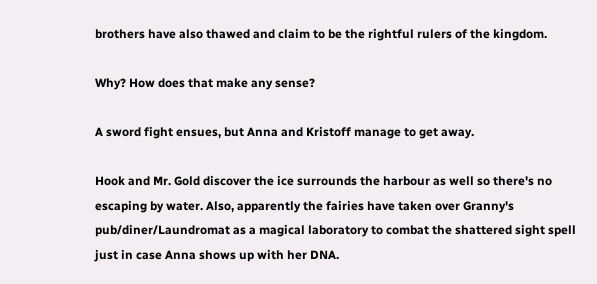brothers have also thawed and claim to be the rightful rulers of the kingdom.

Why? How does that make any sense?

A sword fight ensues, but Anna and Kristoff manage to get away.

Hook and Mr. Gold discover the ice surrounds the harbour as well so there's no escaping by water. Also, apparently the fairies have taken over Granny's pub/diner/Laundromat as a magical laboratory to combat the shattered sight spell just in case Anna shows up with her DNA.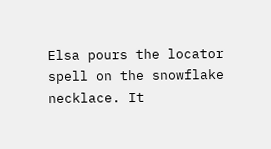Elsa pours the locator spell on the snowflake necklace. It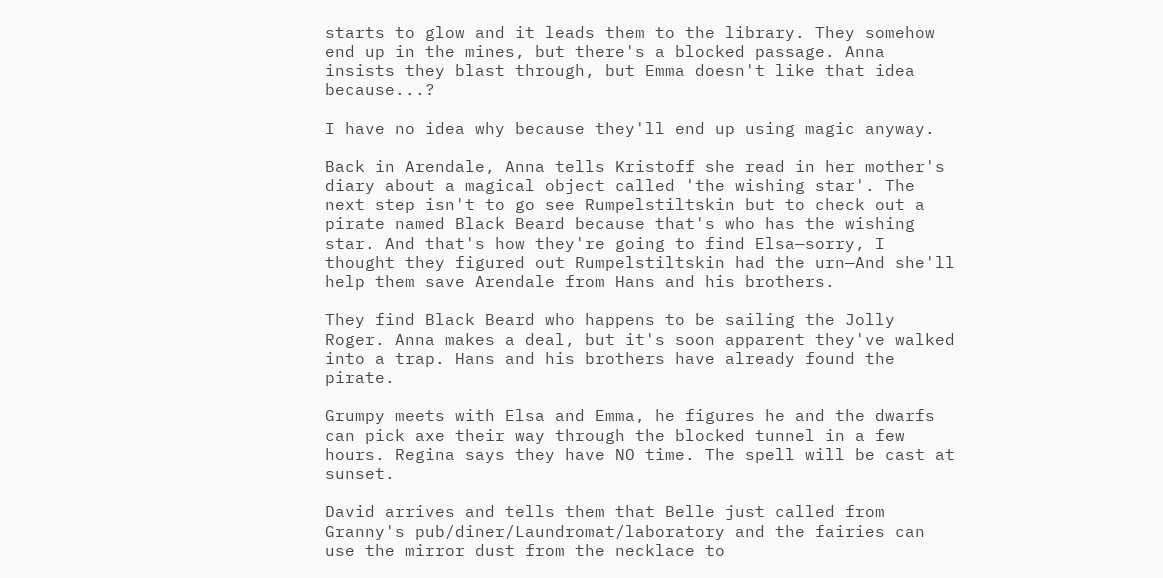starts to glow and it leads them to the library. They somehow end up in the mines, but there's a blocked passage. Anna insists they blast through, but Emma doesn't like that idea because...?

I have no idea why because they'll end up using magic anyway.

Back in Arendale, Anna tells Kristoff she read in her mother's diary about a magical object called 'the wishing star'. The next step isn't to go see Rumpelstiltskin but to check out a pirate named Black Beard because that's who has the wishing star. And that's how they're going to find Elsa—sorry, I thought they figured out Rumpelstiltskin had the urn—And she'll help them save Arendale from Hans and his brothers.

They find Black Beard who happens to be sailing the Jolly Roger. Anna makes a deal, but it's soon apparent they've walked into a trap. Hans and his brothers have already found the pirate.

Grumpy meets with Elsa and Emma, he figures he and the dwarfs can pick axe their way through the blocked tunnel in a few hours. Regina says they have NO time. The spell will be cast at sunset.

David arrives and tells them that Belle just called from Granny's pub/diner/Laundromat/laboratory and the fairies can use the mirror dust from the necklace to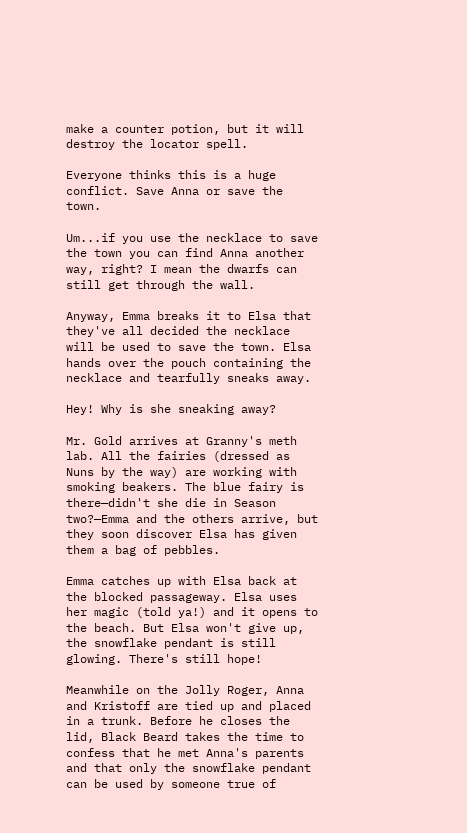make a counter potion, but it will destroy the locator spell.

Everyone thinks this is a huge conflict. Save Anna or save the town.

Um...if you use the necklace to save the town you can find Anna another way, right? I mean the dwarfs can still get through the wall.

Anyway, Emma breaks it to Elsa that they've all decided the necklace will be used to save the town. Elsa hands over the pouch containing the necklace and tearfully sneaks away.

Hey! Why is she sneaking away?

Mr. Gold arrives at Granny's meth lab. All the fairies (dressed as Nuns by the way) are working with smoking beakers. The blue fairy is there—didn't she die in Season two?—Emma and the others arrive, but they soon discover Elsa has given them a bag of pebbles.

Emma catches up with Elsa back at the blocked passageway. Elsa uses her magic (told ya!) and it opens to the beach. But Elsa won't give up, the snowflake pendant is still glowing. There's still hope!

Meanwhile on the Jolly Roger, Anna and Kristoff are tied up and placed in a trunk. Before he closes the lid, Black Beard takes the time to confess that he met Anna's parents and that only the snowflake pendant can be used by someone true of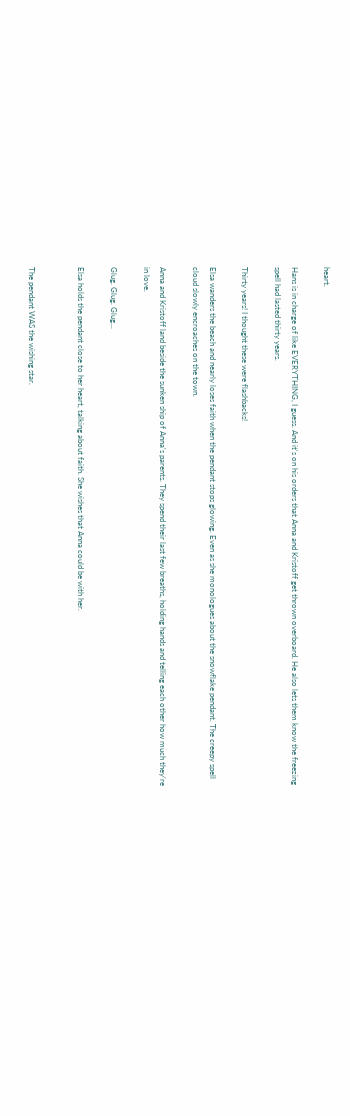heart.

Hans is in charge of like EVERYTHING, I guess. And it's on his orders that Anna and Kristoff get thrown overboard. He also lets them know the freezing spell had lasted thirty years.

Thirty years! I thought these were flashbacks!

Elsa wanders the beach and nearly loses faith when the pendant stops glowing. Even as she monologues about the snowflake pendant. The creepy spell cloud slowly encroaches on the town.

Anna and Kristoff land beside the sunken ship of Anna's parents. They spend their last few breaths, holding hands and telling each other how much they're in love.

Glug. Glug. Glug...

Elsa holds the pendant close to her heart, talking about faith. She wishes that Anna could be with her.


The pendant WAS the wishing star.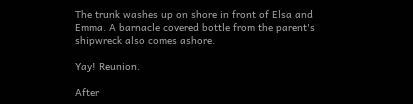The trunk washes up on shore in front of Elsa and Emma. A barnacle covered bottle from the parent's shipwreck also comes ashore.

Yay! Reunion.

After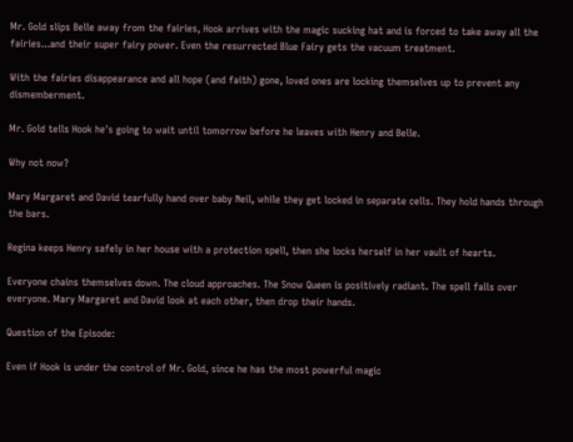Mr. Gold slips Belle away from the fairies, Hook arrives with the magic sucking hat and is forced to take away all the fairies...and their super fairy power. Even the resurrected Blue Fairy gets the vacuum treatment.

With the fairies disappearance and all hope (and faith) gone, loved ones are locking themselves up to prevent any dismemberment.

Mr. Gold tells Hook he's going to wait until tomorrow before he leaves with Henry and Belle.

Why not now?

Mary Margaret and David tearfully hand over baby Neil, while they get locked in separate cells. They hold hands through the bars.

Regina keeps Henry safely in her house with a protection spell, then she locks herself in her vault of hearts.

Everyone chains themselves down. The cloud approaches. The Snow Queen is positively radiant. The spell falls over everyone. Mary Margaret and David look at each other, then drop their hands.

Question of the Episode:

Even if Hook is under the control of Mr. Gold, since he has the most powerful magic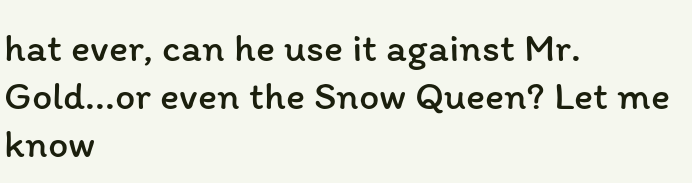hat ever, can he use it against Mr. Gold...or even the Snow Queen? Let me know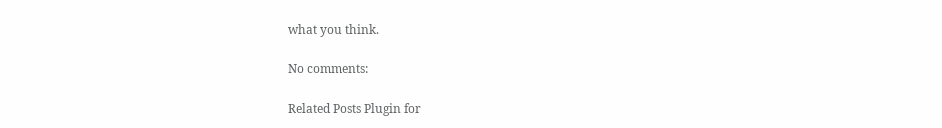what you think.

No comments:

Related Posts Plugin for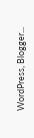WordPress, Blogger...